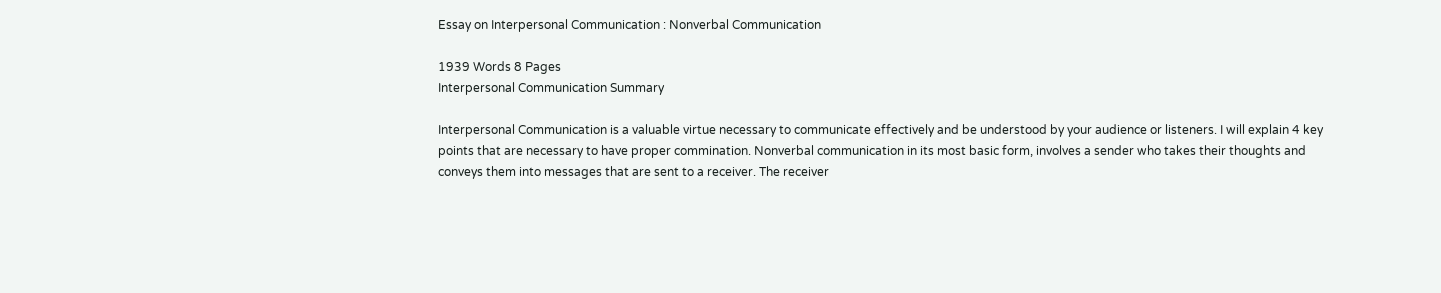Essay on Interpersonal Communication : Nonverbal Communication

1939 Words 8 Pages
Interpersonal Communication Summary

Interpersonal Communication is a valuable virtue necessary to communicate effectively and be understood by your audience or listeners. I will explain 4 key points that are necessary to have proper commination. Nonverbal communication in its most basic form, involves a sender who takes their thoughts and conveys them into messages that are sent to a receiver. The receiver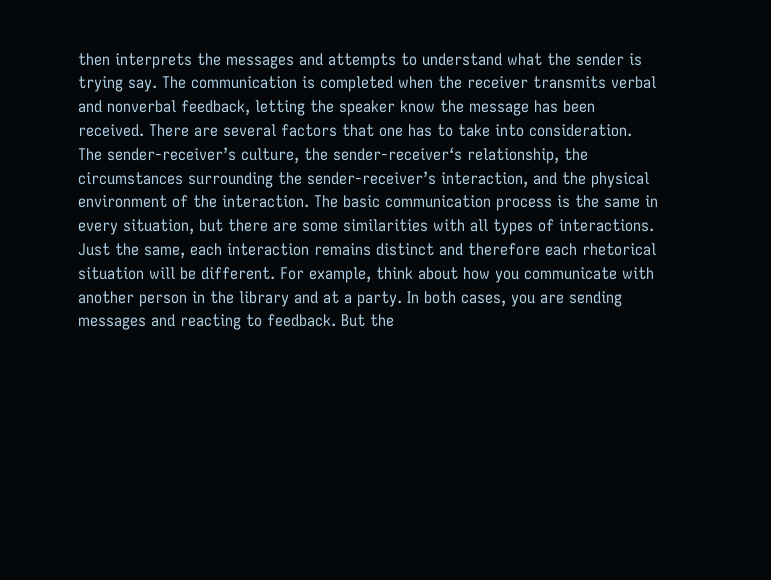then interprets the messages and attempts to understand what the sender is trying say. The communication is completed when the receiver transmits verbal and nonverbal feedback, letting the speaker know the message has been received. There are several factors that one has to take into consideration. The sender-receiver’s culture, the sender-receiver‘s relationship, the circumstances surrounding the sender-receiver’s interaction, and the physical environment of the interaction. The basic communication process is the same in every situation, but there are some similarities with all types of interactions. Just the same, each interaction remains distinct and therefore each rhetorical situation will be different. For example, think about how you communicate with another person in the library and at a party. In both cases, you are sending messages and reacting to feedback. But the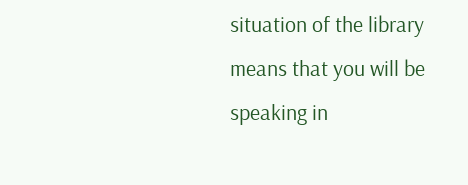situation of the library means that you will be speaking in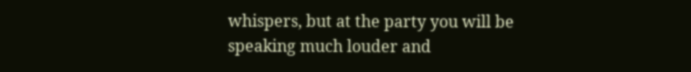whispers, but at the party you will be speaking much louder and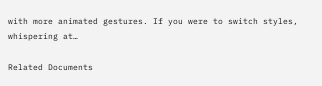with more animated gestures. If you were to switch styles, whispering at…

Related Documents